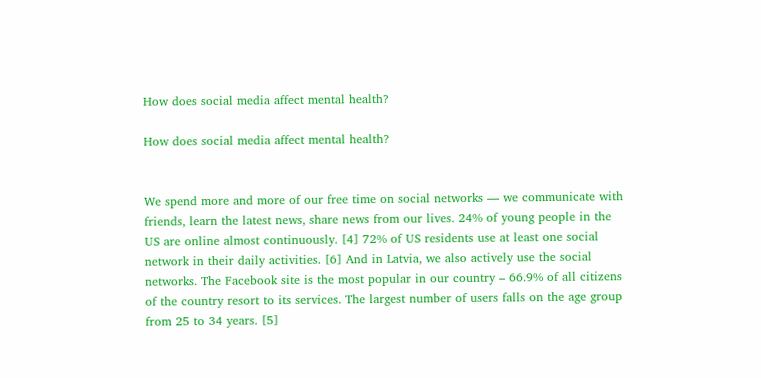How does social media affect mental health?

How does social media affect mental health?


We spend more and more of our free time on social networks — we communicate with friends, learn the latest news, share news from our lives. 24% of young people in the US are online almost continuously. [4] 72% of US residents use at least one social network in their daily activities. [6] And in Latvia, we also actively use the social networks. The Facebook site is the most popular in our country – 66.9% of all citizens of the country resort to its services. The largest number of users falls on the age group from 25 to 34 years. [5]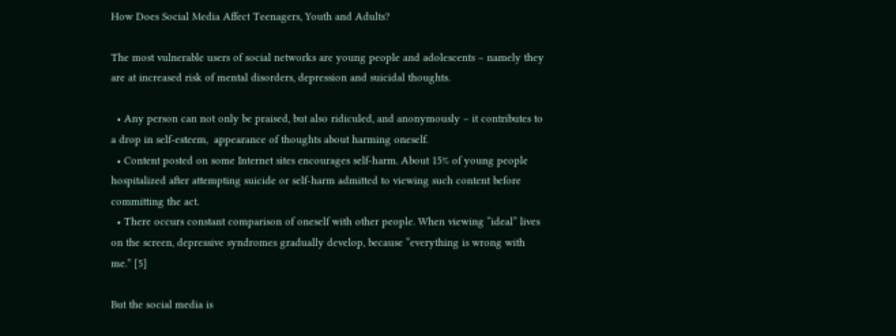How Does Social Media Affect Teenagers, Youth and Adults?

The most vulnerable users of social networks are young people and adolescents – namely they are at increased risk of mental disorders, depression and suicidal thoughts.

  • Any person can not only be praised, but also ridiculed, and anonymously – it contributes to a drop in self-esteem,  appearance of thoughts about harming oneself.
  • Content posted on some Internet sites encourages self-harm. About 15% of young people hospitalized after attempting suicide or self-harm admitted to viewing such content before committing the act.
  • There occurs constant comparison of oneself with other people. When viewing “ideal” lives on the screen, depressive syndromes gradually develop, because “everything is wrong with me.” [5]

But the social media is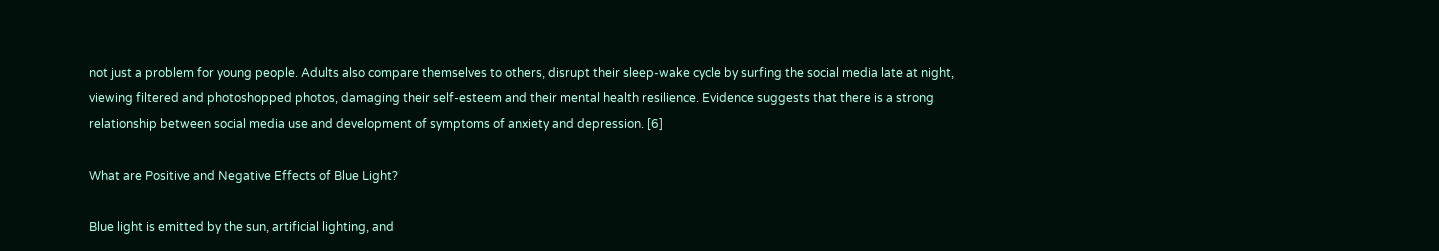not just a problem for young people. Adults also compare themselves to others, disrupt their sleep-wake cycle by surfing the social media late at night, viewing filtered and photoshopped photos, damaging their self-esteem and their mental health resilience. Evidence suggests that there is a strong relationship between social media use and development of symptoms of anxiety and depression. [6]

What are Positive and Negative Effects of Blue Light?

Blue light is emitted by the sun, artificial lighting, and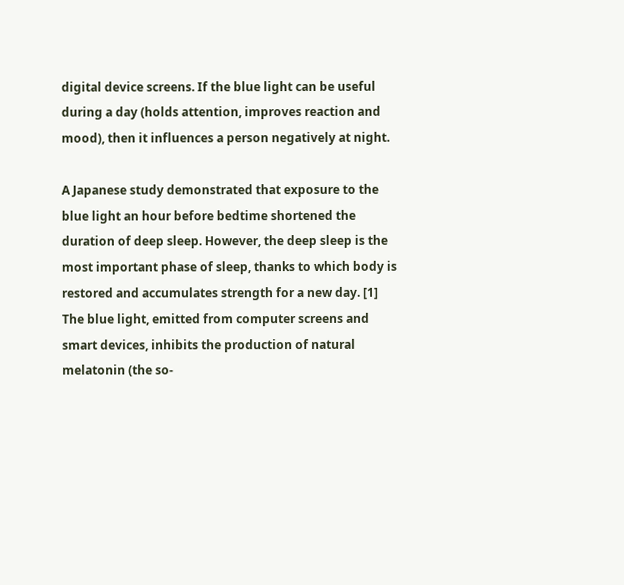digital device screens. If the blue light can be useful during a day (holds attention, improves reaction and mood), then it influences a person negatively at night.

A Japanese study demonstrated that exposure to the blue light an hour before bedtime shortened the duration of deep sleep. However, the deep sleep is the most important phase of sleep, thanks to which body is restored and accumulates strength for a new day. [1] The blue light, emitted from computer screens and smart devices, inhibits the production of natural melatonin (the so-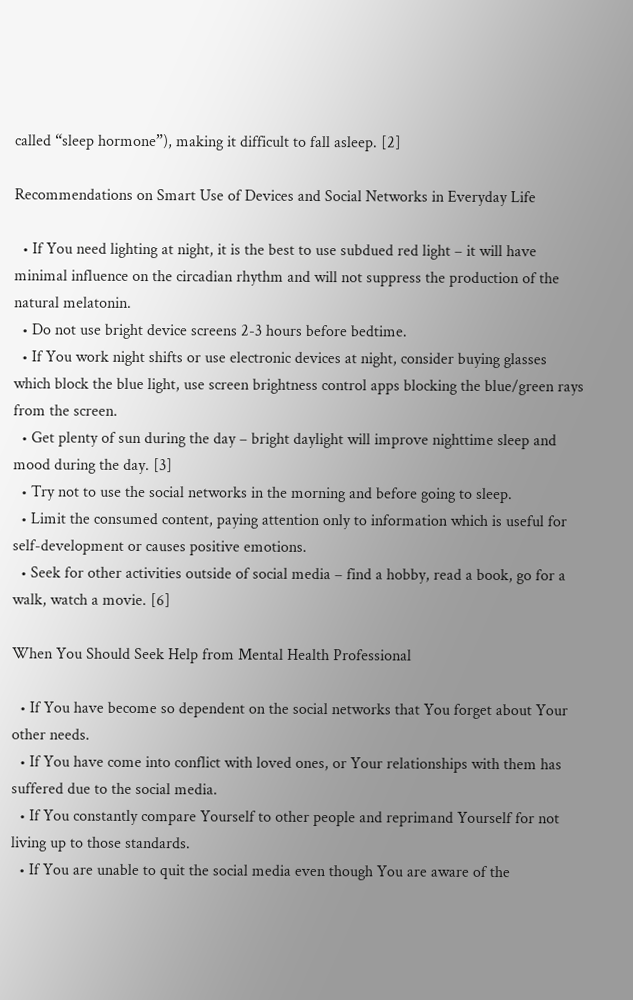called “sleep hormone”), making it difficult to fall asleep. [2]

Recommendations on Smart Use of Devices and Social Networks in Everyday Life

  • If You need lighting at night, it is the best to use subdued red light – it will have minimal influence on the circadian rhythm and will not suppress the production of the natural melatonin.
  • Do not use bright device screens 2-3 hours before bedtime.
  • If You work night shifts or use electronic devices at night, consider buying glasses which block the blue light, use screen brightness control apps blocking the blue/green rays from the screen.
  • Get plenty of sun during the day – bright daylight will improve nighttime sleep and mood during the day. [3]
  • Try not to use the social networks in the morning and before going to sleep.
  • Limit the consumed content, paying attention only to information which is useful for self-development or causes positive emotions.
  • Seek for other activities outside of social media – find a hobby, read a book, go for a walk, watch a movie. [6]

When You Should Seek Help from Mental Health Professional

  • If You have become so dependent on the social networks that You forget about Your other needs.
  • If You have come into conflict with loved ones, or Your relationships with them has suffered due to the social media.
  • If You constantly compare Yourself to other people and reprimand Yourself for not living up to those standards.
  • If You are unable to quit the social media even though You are aware of the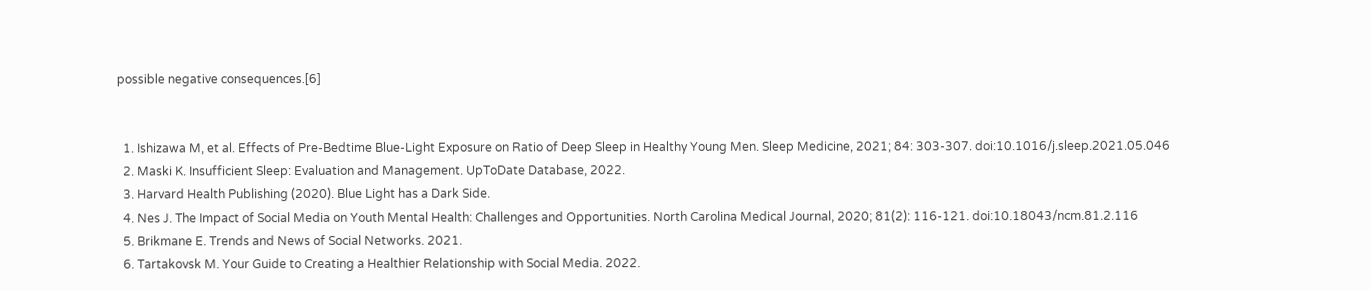possible negative consequences.[6]


  1. Ishizawa M, et al. Effects of Pre-Bedtime Blue-Light Exposure on Ratio of Deep Sleep in Healthy Young Men. Sleep Medicine, 2021; 84: 303-307. doi:10.1016/j.sleep.2021.05.046
  2. Maski K. Insufficient Sleep: Evaluation and Management. UpToDate Database, 2022.
  3. Harvard Health Publishing (2020). Blue Light has a Dark Side.
  4. Nes J. The Impact of Social Media on Youth Mental Health: Challenges and Opportunities. North Carolina Medical Journal, 2020; 81(2): 116-121. doi:10.18043/ncm.81.2.116
  5. Brikmane E. Trends and News of Social Networks. 2021.
  6. Tartakovsk M. Your Guide to Creating a Healthier Relationship with Social Media. 2022.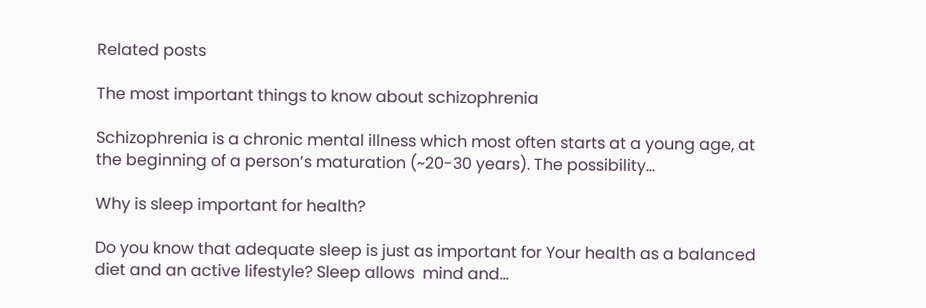Related posts

The most important things to know about schizophrenia

Schizophrenia is a chronic mental illness which most often starts at a young age, at the beginning of a person’s maturation (~20-30 years). The possibility...

Why is sleep important for health?

Do you know that adequate sleep is just as important for Your health as a balanced diet and an active lifestyle? Sleep allows  mind and...